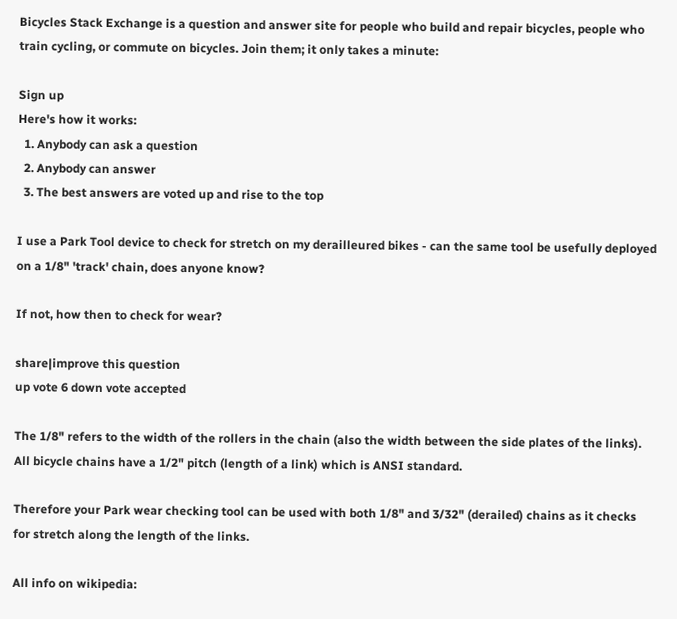Bicycles Stack Exchange is a question and answer site for people who build and repair bicycles, people who train cycling, or commute on bicycles. Join them; it only takes a minute:

Sign up
Here's how it works:
  1. Anybody can ask a question
  2. Anybody can answer
  3. The best answers are voted up and rise to the top

I use a Park Tool device to check for stretch on my derailleured bikes - can the same tool be usefully deployed on a 1/8" 'track' chain, does anyone know?

If not, how then to check for wear?

share|improve this question
up vote 6 down vote accepted

The 1/8" refers to the width of the rollers in the chain (also the width between the side plates of the links). All bicycle chains have a 1/2" pitch (length of a link) which is ANSI standard.

Therefore your Park wear checking tool can be used with both 1/8" and 3/32" (derailed) chains as it checks for stretch along the length of the links.

All info on wikipedia: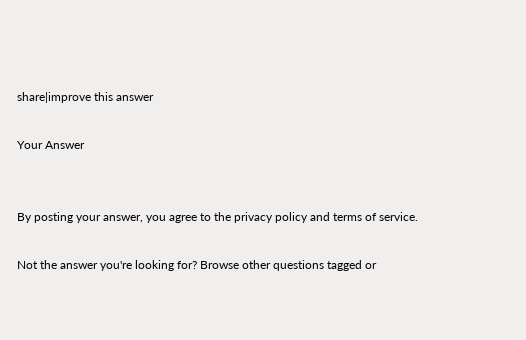share|improve this answer

Your Answer


By posting your answer, you agree to the privacy policy and terms of service.

Not the answer you're looking for? Browse other questions tagged or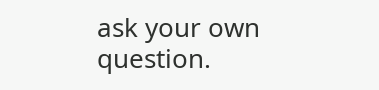ask your own question.